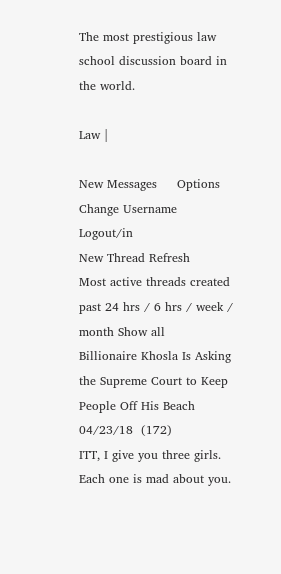The most prestigious law school discussion board in the world.

Law |

New Messages     Options     Change Username     Logout/in
New Thread Refresh
Most active threads created past 24 hrs / 6 hrs / week / month Show all
Billionaire Khosla Is Asking the Supreme Court to Keep People Off His Beach    04/23/18  (172)
ITT, I give you three girls. Each one is mad about you.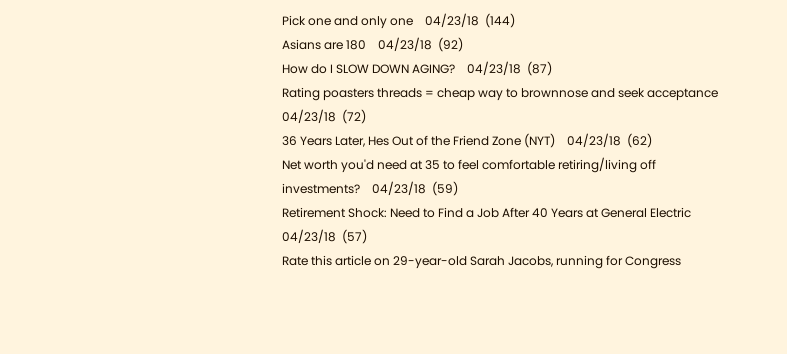Pick one and only one    04/23/18  (144)
Asians are 180    04/23/18  (92)
How do I SLOW DOWN AGING?    04/23/18  (87)
Rating poasters threads = cheap way to brownnose and seek acceptance    04/23/18  (72)
36 Years Later, Hes Out of the Friend Zone (NYT)    04/23/18  (62)
Net worth you'd need at 35 to feel comfortable retiring/living off investments?    04/23/18  (59)
Retirement Shock: Need to Find a Job After 40 Years at General Electric    04/23/18  (57)
Rate this article on 29-year-old Sarah Jacobs, running for Congress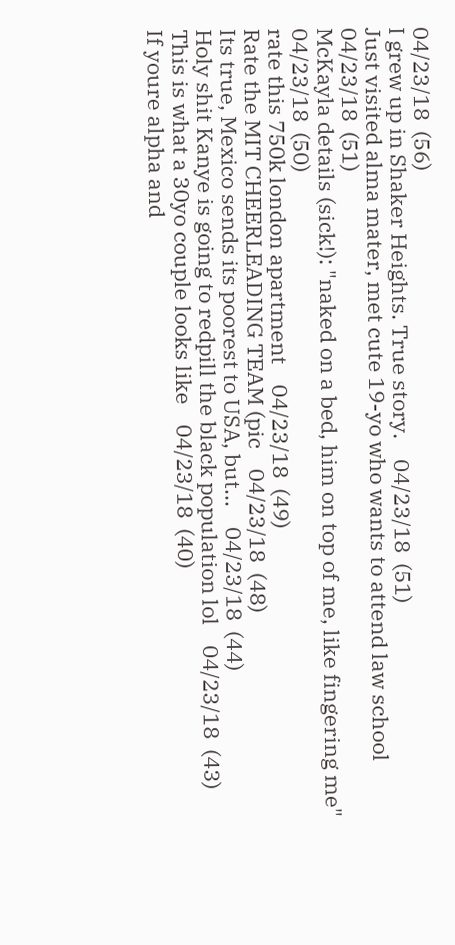04/23/18  (56)
I grew up in Shaker Heights. True story.    04/23/18  (51)
Just visited alma mater, met cute 19-yo who wants to attend law school    04/23/18  (51)
McKayla details (sick!): "naked on a bed, him on top of me, like fingering me"    04/23/18  (50)
rate this 750k london apartment    04/23/18  (49)
Rate the MIT CHEERLEADING TEAM (pic    04/23/18  (48)
Its true, Mexico sends its poorest to USA, but...    04/23/18  (44)
Holy shit Kanye is going to redpill the black population lol    04/23/18  (43)
This is what a 30yo couple looks like    04/23/18  (40)
If youre alpha and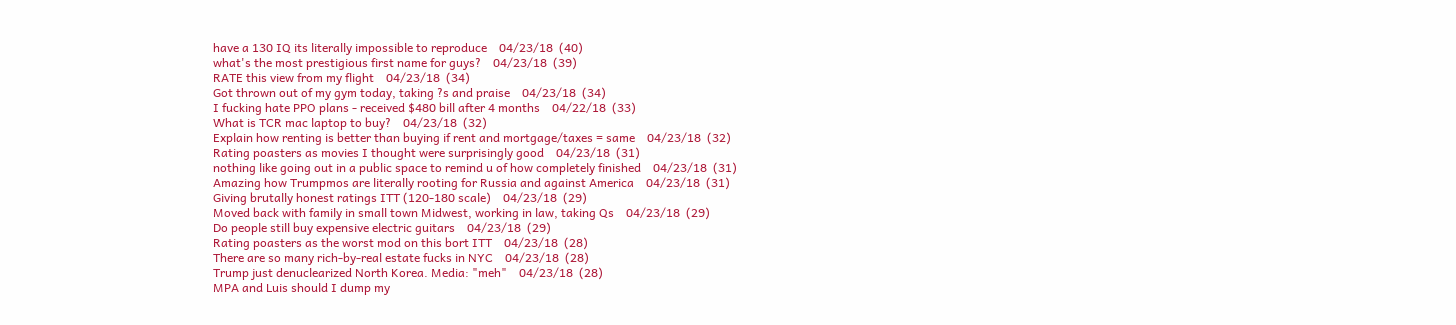have a 130 IQ its literally impossible to reproduce    04/23/18  (40)
what's the most prestigious first name for guys?    04/23/18  (39)
RATE this view from my flight    04/23/18  (34)
Got thrown out of my gym today, taking ?s and praise    04/23/18  (34)
I fucking hate PPO plans - received $480 bill after 4 months    04/22/18  (33)
What is TCR mac laptop to buy?    04/23/18  (32)
Explain how renting is better than buying if rent and mortgage/taxes = same    04/23/18  (32)
Rating poasters as movies I thought were surprisingly good    04/23/18  (31)
nothing like going out in a public space to remind u of how completely finished    04/23/18  (31)
Amazing how Trumpmos are literally rooting for Russia and against America    04/23/18  (31)
Giving brutally honest ratings ITT (120-180 scale)    04/23/18  (29)
Moved back with family in small town Midwest, working in law, taking Qs    04/23/18  (29)
Do people still buy expensive electric guitars    04/23/18  (29)
Rating poasters as the worst mod on this bort ITT    04/23/18  (28)
There are so many rich-by-real estate fucks in NYC    04/23/18  (28)
Trump just denuclearized North Korea. Media: "meh"    04/23/18  (28)
MPA and Luis should I dump my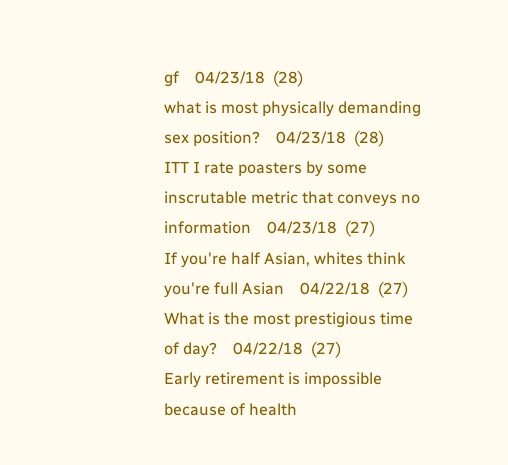gf    04/23/18  (28)
what is most physically demanding sex position?    04/23/18  (28)
ITT I rate poasters by some inscrutable metric that conveys no information    04/23/18  (27)
If you're half Asian, whites think you're full Asian    04/22/18  (27)
What is the most prestigious time of day?    04/22/18  (27)
Early retirement is impossible because of health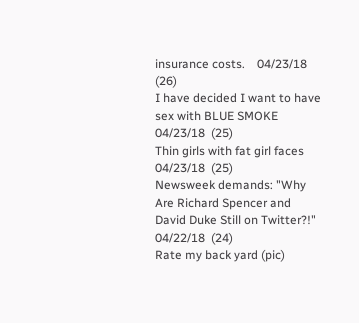insurance costs.    04/23/18  (26)
I have decided I want to have sex with BLUE SMOKE    04/23/18  (25)
Thin girls with fat girl faces    04/23/18  (25)
Newsweek demands: "Why Are Richard Spencer and David Duke Still on Twitter?!"    04/22/18  (24)
Rate my back yard (pic)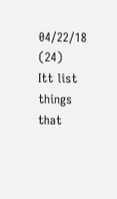04/22/18  (24)
Itt list things that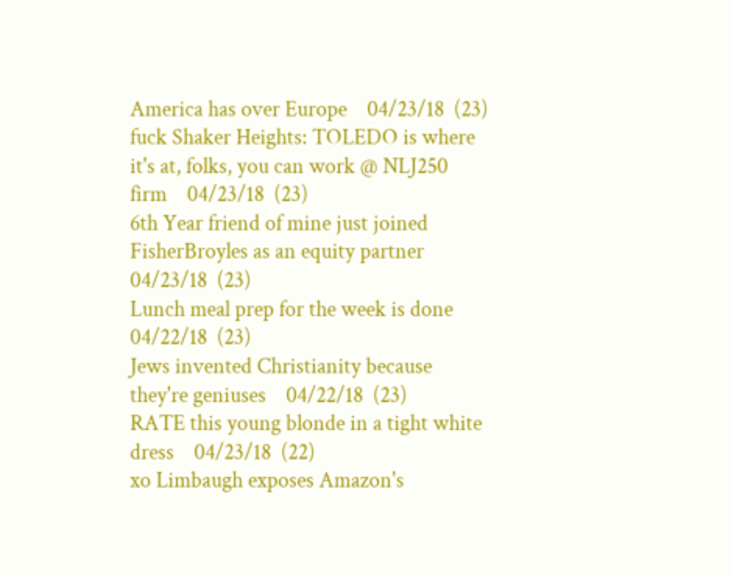America has over Europe    04/23/18  (23)
fuck Shaker Heights: TOLEDO is where it's at, folks, you can work @ NLJ250 firm    04/23/18  (23)
6th Year friend of mine just joined FisherBroyles as an equity partner    04/23/18  (23)
Lunch meal prep for the week is done    04/22/18  (23)
Jews invented Christianity because they're geniuses    04/22/18  (23)
RATE this young blonde in a tight white dress    04/23/18  (22)
xo Limbaugh exposes Amazon's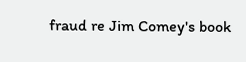fraud re Jim Comey's book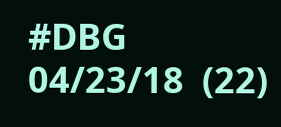#DBG    04/23/18  (22)